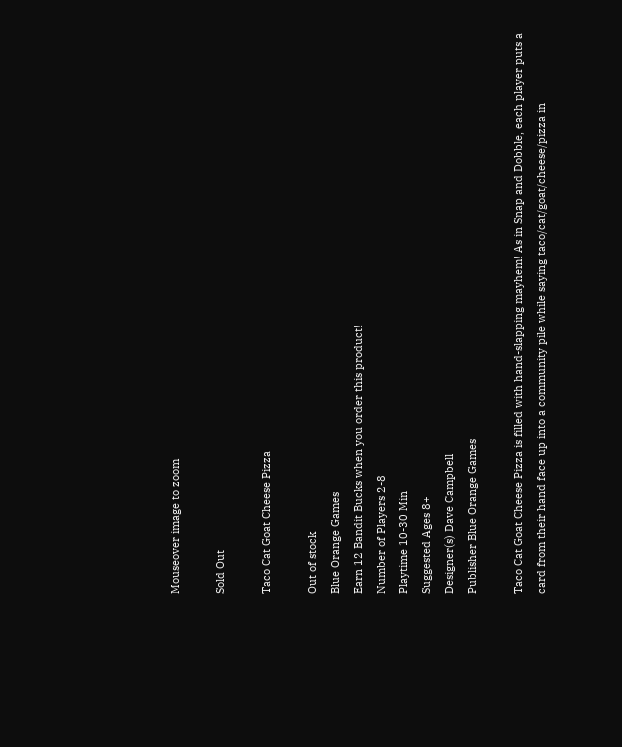Mouseover image to zoom

Sold Out

Taco Cat Goat Cheese Pizza

Out of stock
Blue Orange Games
Earn 12 Bandit Bucks when you order this product!
Number of Players 2-8
Playtime 10-30 Min
Suggested Ages 8+
Designer(s) Dave Campbell
Publisher Blue Orange Games

Taco Cat Goat Cheese Pizza is filled with hand-slapping mayhem! As in Snap and Dobble, each player puts a card from their hand face up into a community pile while saying taco/cat/goat/cheese/pizza in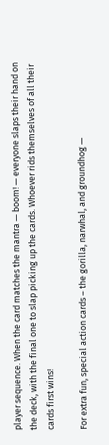player sequence. When the card matches the mantra — boom! — everyone slaps their hand on the deck, with the final one to slap picking up the cards. Whoever rids themselves of all their cards first wins!

For extra fun, special action cards – the gorilla, narwhal, and groundhog —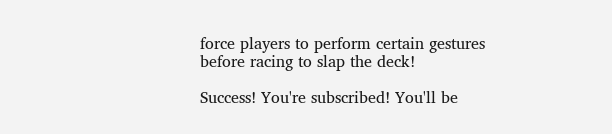force players to perform certain gestures before racing to slap the deck!

Success! You're subscribed! You'll be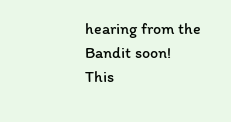hearing from the Bandit soon!
This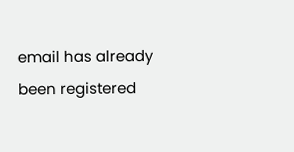email has already been registered